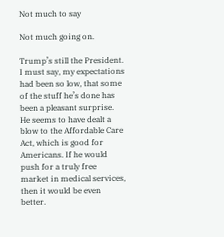Not much to say

Not much going on.

Trump’s still the President. I must say, my expectations had been so low, that some of the stuff he’s done has been a pleasant surprise. He seems to have dealt a blow to the Affordable Care Act, which is good for Americans. If he would push for a truly free market in medical services, then it would be even better.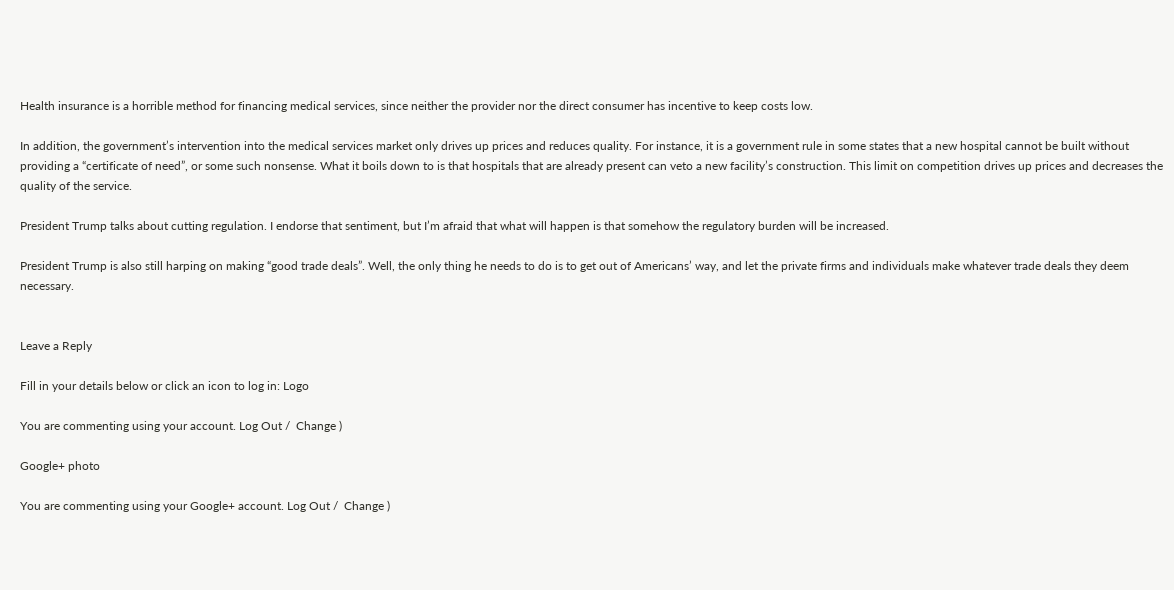Health insurance is a horrible method for financing medical services, since neither the provider nor the direct consumer has incentive to keep costs low.

In addition, the government’s intervention into the medical services market only drives up prices and reduces quality. For instance, it is a government rule in some states that a new hospital cannot be built without providing a “certificate of need”, or some such nonsense. What it boils down to is that hospitals that are already present can veto a new facility’s construction. This limit on competition drives up prices and decreases the quality of the service.

President Trump talks about cutting regulation. I endorse that sentiment, but I’m afraid that what will happen is that somehow the regulatory burden will be increased.

President Trump is also still harping on making “good trade deals”. Well, the only thing he needs to do is to get out of Americans’ way, and let the private firms and individuals make whatever trade deals they deem necessary.


Leave a Reply

Fill in your details below or click an icon to log in: Logo

You are commenting using your account. Log Out /  Change )

Google+ photo

You are commenting using your Google+ account. Log Out /  Change )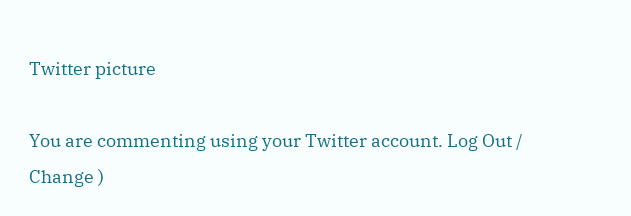Twitter picture

You are commenting using your Twitter account. Log Out /  Change )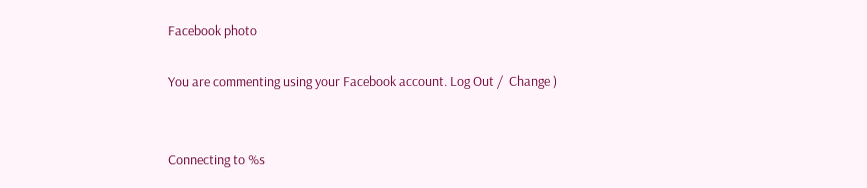Facebook photo

You are commenting using your Facebook account. Log Out /  Change )


Connecting to %s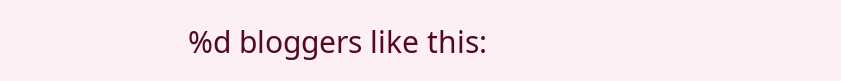%d bloggers like this: